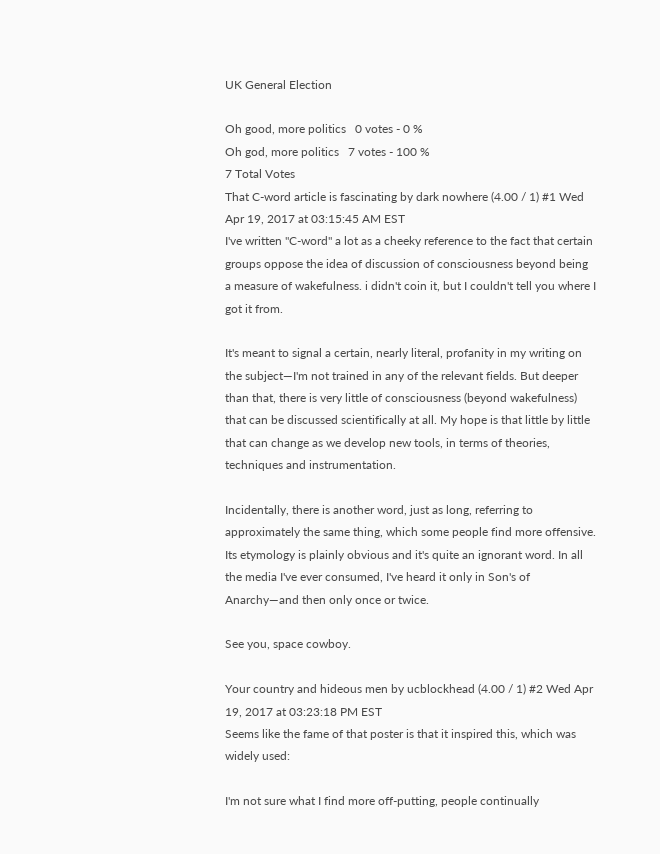UK General Election

Oh good, more politics   0 votes - 0 %
Oh god, more politics   7 votes - 100 %
7 Total Votes
That C-word article is fascinating by dark nowhere (4.00 / 1) #1 Wed Apr 19, 2017 at 03:15:45 AM EST
I've written "C-word" a lot as a cheeky reference to the fact that certain groups oppose the idea of discussion of consciousness beyond being a measure of wakefulness. i didn't coin it, but I couldn't tell you where I got it from.

It's meant to signal a certain, nearly literal, profanity in my writing on the subject—I'm not trained in any of the relevant fields. But deeper than that, there is very little of consciousness (beyond wakefulness) that can be discussed scientifically at all. My hope is that little by little that can change as we develop new tools, in terms of theories, techniques and instrumentation.

Incidentally, there is another word, just as long, referring to approximately the same thing, which some people find more offensive. Its etymology is plainly obvious and it's quite an ignorant word. In all the media I've ever consumed, I've heard it only in Son's of Anarchy—and then only once or twice.

See you, space cowboy.

Your country and hideous men by ucblockhead (4.00 / 1) #2 Wed Apr 19, 2017 at 03:23:18 PM EST
Seems like the fame of that poster is that it inspired this, which was widely used:

I'm not sure what I find more off-putting, people continually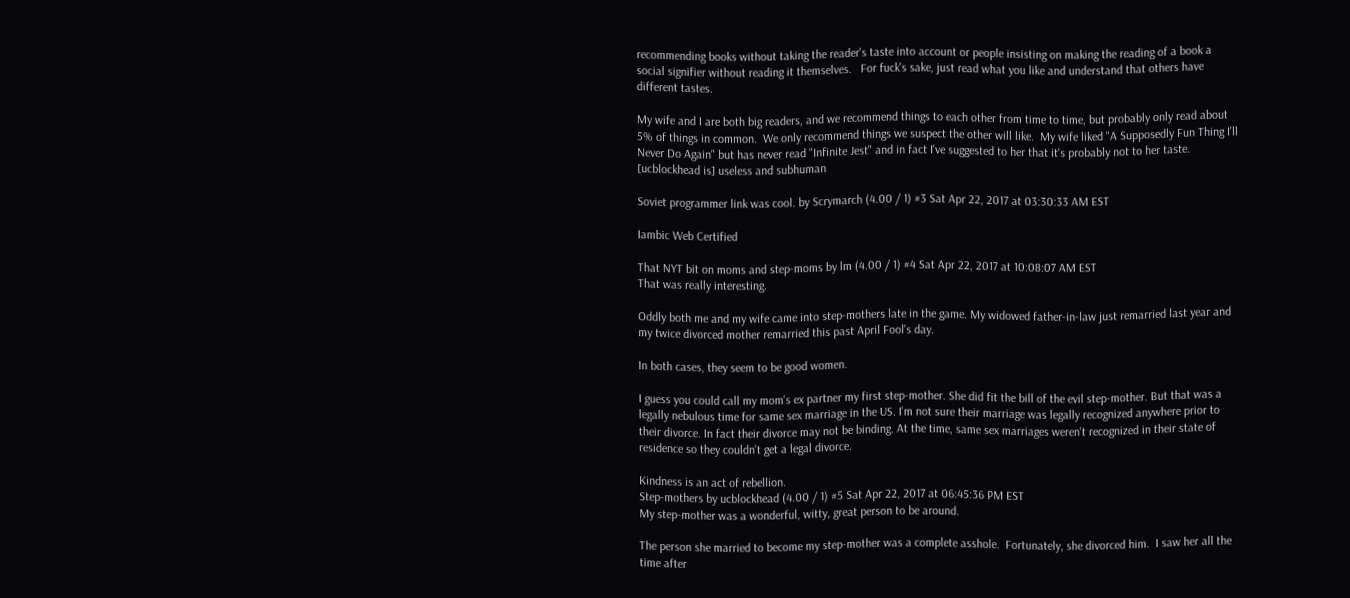recommending books without taking the reader's taste into account or people insisting on making the reading of a book a social signifier without reading it themselves.   For fuck's sake, just read what you like and understand that others have different tastes.

My wife and I are both big readers, and we recommend things to each other from time to time, but probably only read about 5% of things in common.  We only recommend things we suspect the other will like.  My wife liked "A Supposedly Fun Thing I'll Never Do Again" but has never read "Infinite Jest" and in fact I've suggested to her that it's probably not to her taste.
[ucblockhead is] useless and subhuman

Soviet programmer link was cool. by Scrymarch (4.00 / 1) #3 Sat Apr 22, 2017 at 03:30:33 AM EST

Iambic Web Certified

That NYT bit on moms and step-moms by lm (4.00 / 1) #4 Sat Apr 22, 2017 at 10:08:07 AM EST
That was really interesting.

Oddly both me and my wife came into step-mothers late in the game. My widowed father-in-law just remarried last year and my twice divorced mother remarried this past April Fool's day.

In both cases, they seem to be good women.

I guess you could call my mom's ex partner my first step-mother. She did fit the bill of the evil step-mother. But that was a legally nebulous time for same sex marriage in the US. I'm not sure their marriage was legally recognized anywhere prior to their divorce. In fact their divorce may not be binding. At the time, same sex marriages weren't recognized in their state of residence so they couldn't get a legal divorce.

Kindness is an act of rebellion.
Step-mothers by ucblockhead (4.00 / 1) #5 Sat Apr 22, 2017 at 06:45:36 PM EST
My step-mother was a wonderful, witty, great person to be around.

The person she married to become my step-mother was a complete asshole.  Fortunately, she divorced him.  I saw her all the time after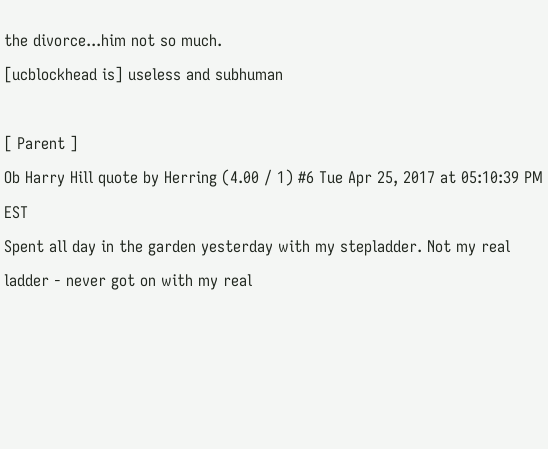the divorce...him not so much.
[ucblockhead is] useless and subhuman

[ Parent ]
Ob Harry Hill quote by Herring (4.00 / 1) #6 Tue Apr 25, 2017 at 05:10:39 PM EST
Spent all day in the garden yesterday with my stepladder. Not my real ladder - never got on with my real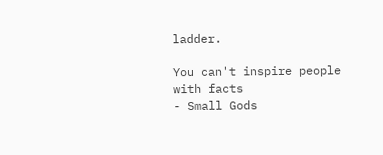ladder.

You can't inspire people with facts
- Small Gods